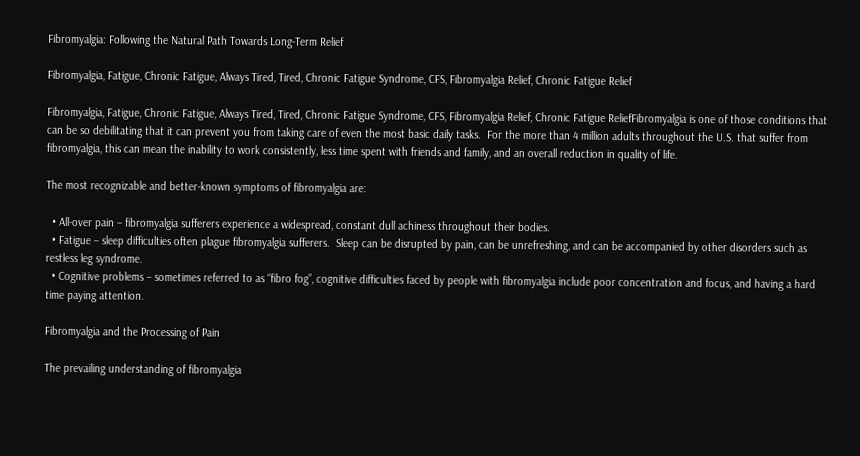Fibromyalgia: Following the Natural Path Towards Long-Term Relief

Fibromyalgia, Fatigue, Chronic Fatigue, Always Tired, Tired, Chronic Fatigue Syndrome, CFS, Fibromyalgia Relief, Chronic Fatigue Relief

Fibromyalgia, Fatigue, Chronic Fatigue, Always Tired, Tired, Chronic Fatigue Syndrome, CFS, Fibromyalgia Relief, Chronic Fatigue ReliefFibromyalgia is one of those conditions that can be so debilitating that it can prevent you from taking care of even the most basic daily tasks.  For the more than 4 million adults throughout the U.S. that suffer from fibromyalgia, this can mean the inability to work consistently, less time spent with friends and family, and an overall reduction in quality of life.

The most recognizable and better-known symptoms of fibromyalgia are:

  • All-over pain – fibromyalgia sufferers experience a widespread, constant dull achiness throughout their bodies.
  • Fatigue – sleep difficulties often plague fibromyalgia sufferers.  Sleep can be disrupted by pain, can be unrefreshing, and can be accompanied by other disorders such as restless leg syndrome.
  • Cognitive problems – sometimes referred to as “fibro fog”, cognitive difficulties faced by people with fibromyalgia include poor concentration and focus, and having a hard time paying attention.

Fibromyalgia and the Processing of Pain

The prevailing understanding of fibromyalgia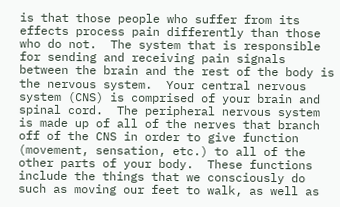is that those people who suffer from its effects process pain differently than those who do not.  The system that is responsible for sending and receiving pain signals between the brain and the rest of the body is the nervous system.  Your central nervous system (CNS) is comprised of your brain and spinal cord.  The peripheral nervous system is made up of all of the nerves that branch off of the CNS in order to give function (movement, sensation, etc.) to all of the other parts of your body.  These functions include the things that we consciously do such as moving our feet to walk, as well as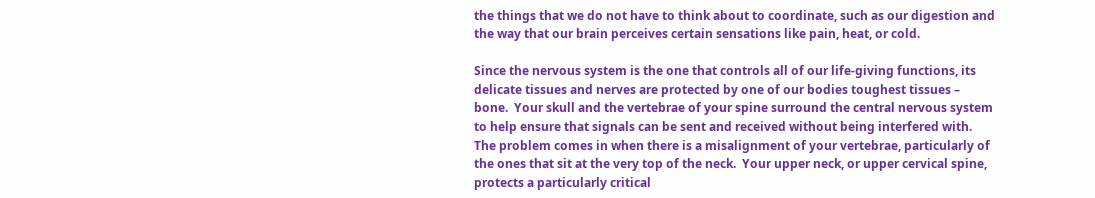the things that we do not have to think about to coordinate, such as our digestion and the way that our brain perceives certain sensations like pain, heat, or cold.

Since the nervous system is the one that controls all of our life-giving functions, its delicate tissues and nerves are protected by one of our bodies toughest tissues – bone.  Your skull and the vertebrae of your spine surround the central nervous system to help ensure that signals can be sent and received without being interfered with.  The problem comes in when there is a misalignment of your vertebrae, particularly of the ones that sit at the very top of the neck.  Your upper neck, or upper cervical spine, protects a particularly critical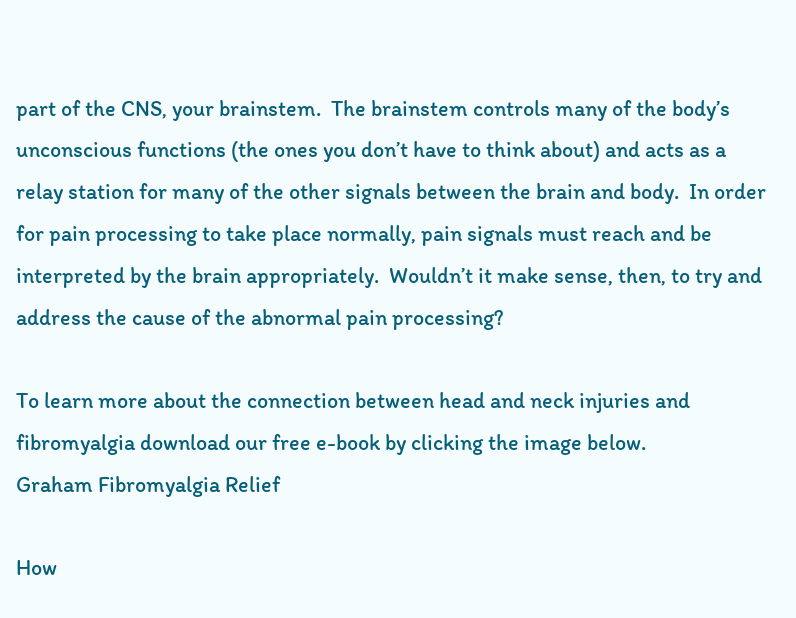part of the CNS, your brainstem.  The brainstem controls many of the body’s unconscious functions (the ones you don’t have to think about) and acts as a relay station for many of the other signals between the brain and body.  In order for pain processing to take place normally, pain signals must reach and be interpreted by the brain appropriately.  Wouldn’t it make sense, then, to try and address the cause of the abnormal pain processing?

To learn more about the connection between head and neck injuries and fibromyalgia download our free e-book by clicking the image below.
Graham Fibromyalgia Relief

How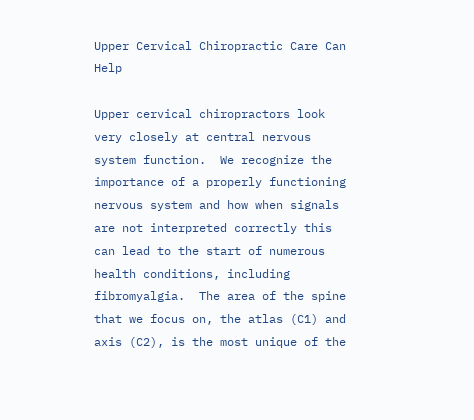Upper Cervical Chiropractic Care Can Help

Upper cervical chiropractors look very closely at central nervous system function.  We recognize the importance of a properly functioning nervous system and how when signals are not interpreted correctly this can lead to the start of numerous health conditions, including fibromyalgia.  The area of the spine that we focus on, the atlas (C1) and axis (C2), is the most unique of the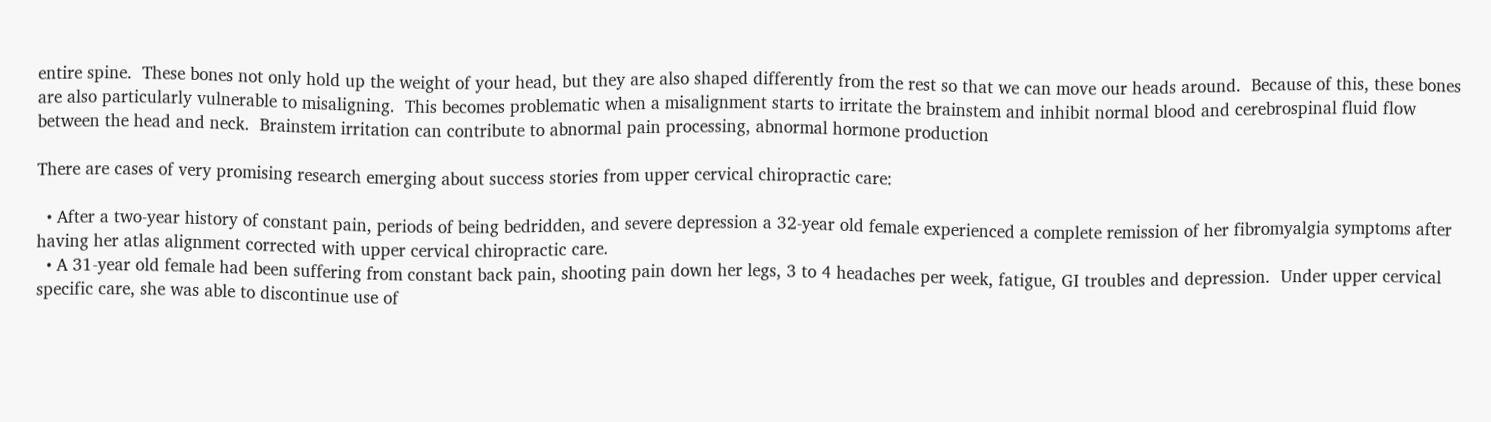entire spine.  These bones not only hold up the weight of your head, but they are also shaped differently from the rest so that we can move our heads around.  Because of this, these bones are also particularly vulnerable to misaligning.  This becomes problematic when a misalignment starts to irritate the brainstem and inhibit normal blood and cerebrospinal fluid flow between the head and neck.  Brainstem irritation can contribute to abnormal pain processing, abnormal hormone production

There are cases of very promising research emerging about success stories from upper cervical chiropractic care:

  • After a two-year history of constant pain, periods of being bedridden, and severe depression a 32-year old female experienced a complete remission of her fibromyalgia symptoms after having her atlas alignment corrected with upper cervical chiropractic care.
  • A 31-year old female had been suffering from constant back pain, shooting pain down her legs, 3 to 4 headaches per week, fatigue, GI troubles and depression.  Under upper cervical specific care, she was able to discontinue use of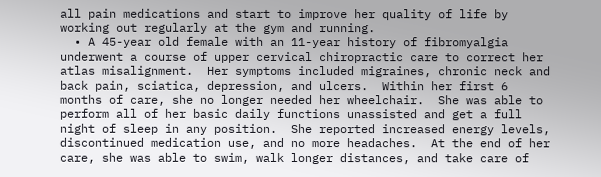all pain medications and start to improve her quality of life by working out regularly at the gym and running.
  • A 45-year old female with an 11-year history of fibromyalgia underwent a course of upper cervical chiropractic care to correct her atlas misalignment.  Her symptoms included migraines, chronic neck and back pain, sciatica, depression, and ulcers.  Within her first 6 months of care, she no longer needed her wheelchair.  She was able to perform all of her basic daily functions unassisted and get a full night of sleep in any position.  She reported increased energy levels, discontinued medication use, and no more headaches.  At the end of her care, she was able to swim, walk longer distances, and take care of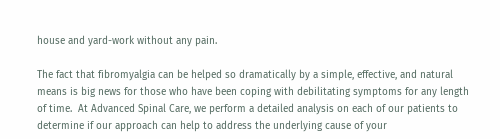house and yard-work without any pain.

The fact that fibromyalgia can be helped so dramatically by a simple, effective, and natural means is big news for those who have been coping with debilitating symptoms for any length of time.  At Advanced Spinal Care, we perform a detailed analysis on each of our patients to determine if our approach can help to address the underlying cause of your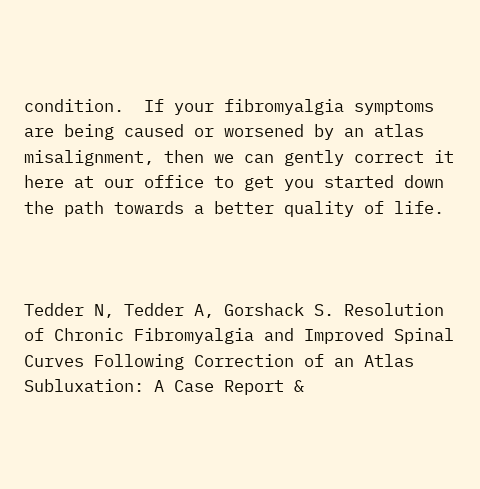condition.  If your fibromyalgia symptoms are being caused or worsened by an atlas misalignment, then we can gently correct it here at our office to get you started down the path towards a better quality of life.



Tedder N, Tedder A, Gorshack S. Resolution of Chronic Fibromyalgia and Improved Spinal Curves Following Correction of an Atlas Subluxation: A Case Report &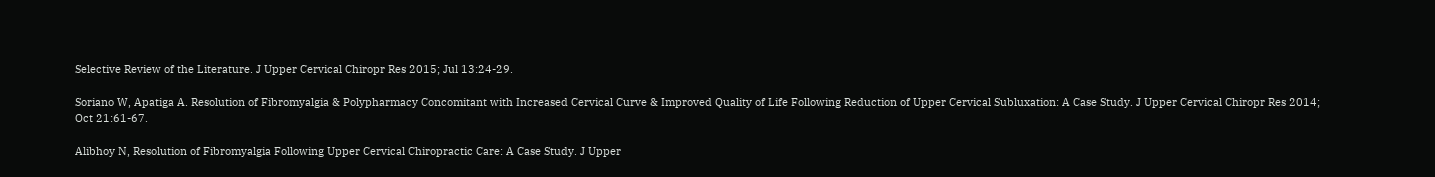Selective Review of the Literature. J Upper Cervical Chiropr Res 2015; Jul 13:24-29.

Soriano W, Apatiga A. Resolution of Fibromyalgia & Polypharmacy Concomitant with Increased Cervical Curve & Improved Quality of Life Following Reduction of Upper Cervical Subluxation: A Case Study. J Upper Cervical Chiropr Res 2014; Oct 21:61-67.

Alibhoy N, Resolution of Fibromyalgia Following Upper Cervical Chiropractic Care: A Case Study. J Upper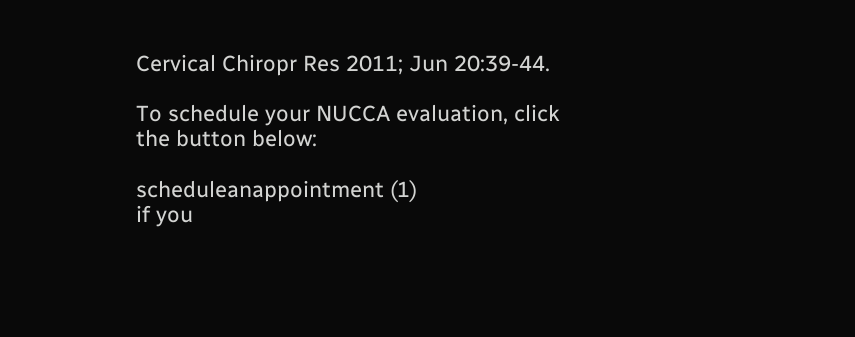Cervical Chiropr Res 2011; Jun 20:39-44.

To schedule your NUCCA evaluation, click the button below:

scheduleanappointment (1)
if you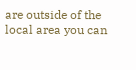are outside of the local area you can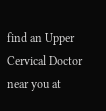find an Upper Cervical Doctor near you at